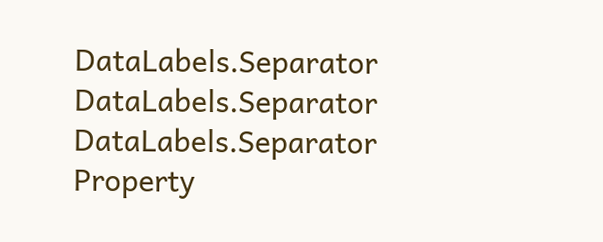DataLabels.Separator DataLabels.Separator DataLabels.Separator Property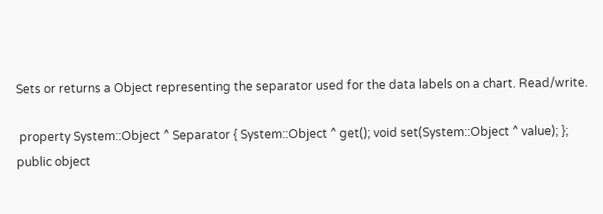Sets or returns a Object representing the separator used for the data labels on a chart. Read/write.

 property System::Object ^ Separator { System::Object ^ get(); void set(System::Object ^ value); };
public object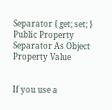Separator { get; set; }
Public Property Separator As Object
Property Value


If you use a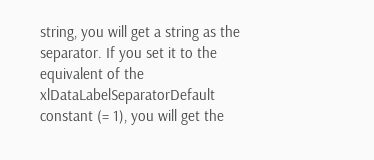string, you will get a string as the separator. If you set it to the equivalent of the xlDataLabelSeparatorDefault constant (= 1), you will get the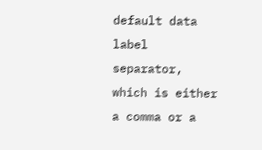default data label separator, which is either a comma or a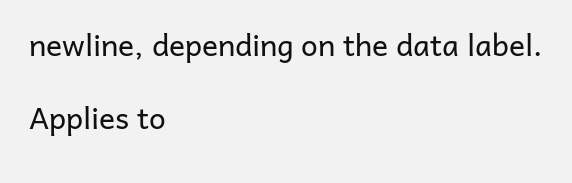newline, depending on the data label.

Applies to